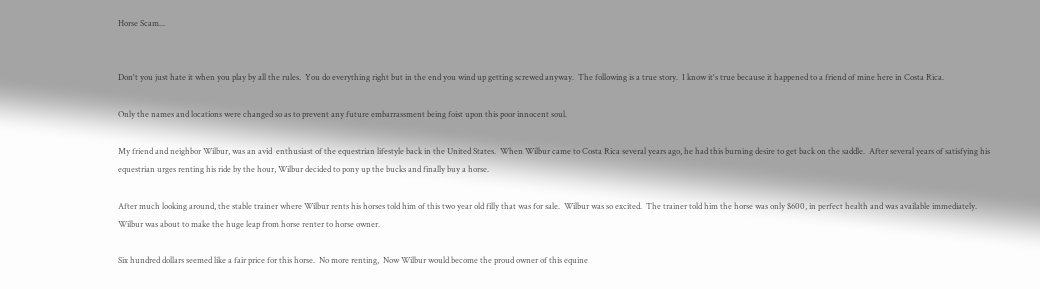Horse Scam...


Don't you just hate it when you play by all the rules.  You do everything right but in the end you wind up getting screwed anyway.  The following is a true story.  I know it's true because it happened to a friend of mine here in Costa Rica.

Only the names and locations were changed so as to prevent any future embarrassment being foist upon this poor innocent soul.

My friend and neighbor Wilbur, was an avid  enthusiast of the equestrian lifestyle back in the United States.  When Wilbur came to Costa Rica several years ago, he had this burning desire to get back on the saddle.  After several years of satisfying his equestrian urges renting his ride by the hour, Wilbur decided to pony up the bucks and finally buy a horse.

After much looking around, the stable trainer where Wilbur rents his horses told him of this two year old filly that was for sale.  Wilbur was so excited.  The trainer told him the horse was only $600, in perfect health and was available immediately.  Wilbur was about to make the huge leap from horse renter to horse owner.

Six hundred dollars seemed like a fair price for this horse.  No more renting,  Now Wilbur would become the proud owner of this equine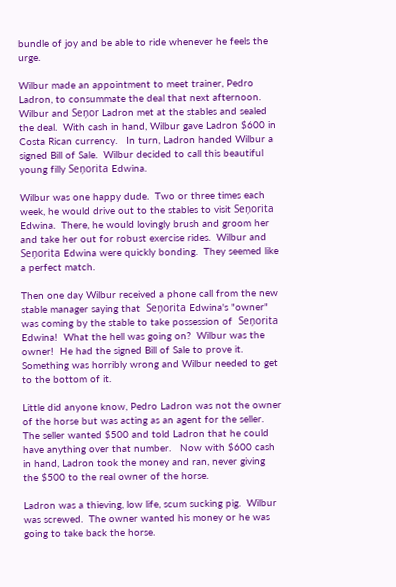bundle of joy and be able to ride whenever he feels the urge.

Wilbur made an appointment to meet trainer, Pedro Ladron, to consummate the deal that next afternoon.  Wilbur and Seņor Ladron met at the stables and sealed the deal.  With cash in hand, Wilbur gave Ladron $600 in Costa Rican currency.   In turn, Ladron handed Wilbur a signed Bill of Sale.  Wilbur decided to call this beautiful young filly Seņorita Edwina.

Wilbur was one happy dude.  Two or three times each week, he would drive out to the stables to visit Seņorita Edwina.  There, he would lovingly brush and groom her and take her out for robust exercise rides.  Wilbur and Seņorita Edwina were quickly bonding.  They seemed like a perfect match.

Then one day Wilbur received a phone call from the new stable manager saying that  Seņorita Edwina's "owner" was coming by the stable to take possession of  Seņorita Edwina!  What the hell was going on?  Wilbur was the owner!  He had the signed Bill of Sale to prove it.  Something was horribly wrong and Wilbur needed to get to the bottom of it.

Little did anyone know, Pedro Ladron was not the owner of the horse but was acting as an agent for the seller.  The seller wanted $500 and told Ladron that he could have anything over that number.   Now with $600 cash in hand, Ladron took the money and ran, never giving the $500 to the real owner of the horse.

Ladron was a thieving, low life, scum sucking pig.  Wilbur was screwed.  The owner wanted his money or he was going to take back the horse.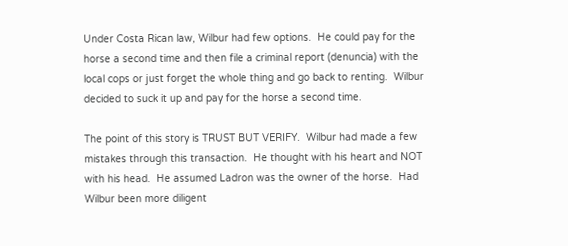Under Costa Rican law, Wilbur had few options.  He could pay for the horse a second time and then file a criminal report (denuncia) with the local cops or just forget the whole thing and go back to renting.  Wilbur decided to suck it up and pay for the horse a second time.

The point of this story is TRUST BUT VERIFY.  Wilbur had made a few mistakes through this transaction.  He thought with his heart and NOT with his head.  He assumed Ladron was the owner of the horse.  Had Wilbur been more diligent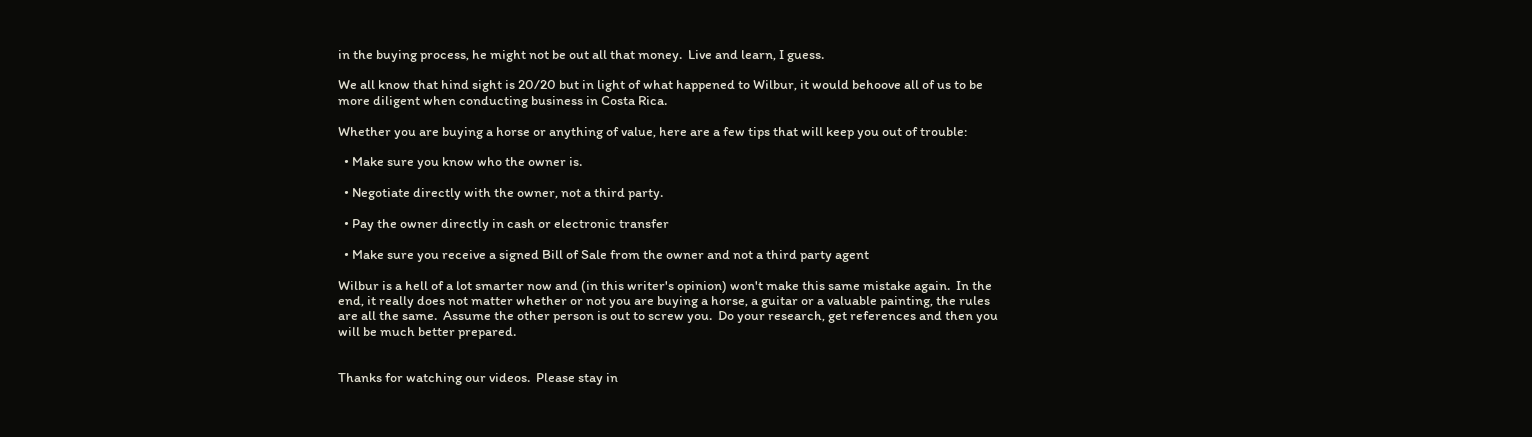in the buying process, he might not be out all that money.  Live and learn, I guess.

We all know that hind sight is 20/20 but in light of what happened to Wilbur, it would behoove all of us to be more diligent when conducting business in Costa Rica.

Whether you are buying a horse or anything of value, here are a few tips that will keep you out of trouble:

  • Make sure you know who the owner is.

  • Negotiate directly with the owner, not a third party.

  • Pay the owner directly in cash or electronic transfer

  • Make sure you receive a signed Bill of Sale from the owner and not a third party agent

Wilbur is a hell of a lot smarter now and (in this writer's opinion) won't make this same mistake again.  In the end, it really does not matter whether or not you are buying a horse, a guitar or a valuable painting, the rules are all the same.  Assume the other person is out to screw you.  Do your research, get references and then you will be much better prepared.


Thanks for watching our videos.  Please stay in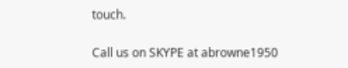touch.

Call us on SKYPE at abrowne1950